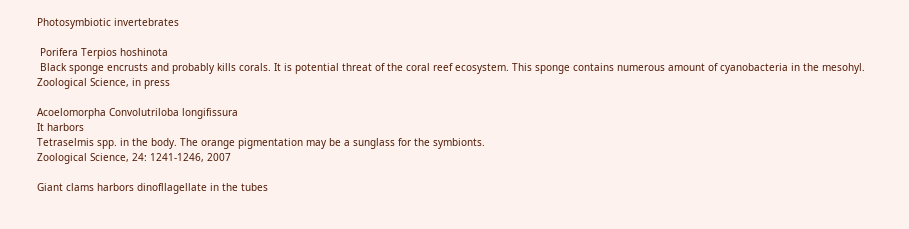Photosymbiotic invertebrates

 Porifera Terpios hoshinota
 Black sponge encrusts and probably kills corals. It is potential threat of the coral reef ecosystem. This sponge contains numerous amount of cyanobacteria in the mesohyl.
Zoological Science, in press

Acoelomorpha Convolutriloba longifissura
It harbors
Tetraselmis spp. in the body. The orange pigmentation may be a sunglass for the symbionts.
Zoological Science, 24: 1241-1246, 2007

Giant clams harbors dinofllagellate in the tubes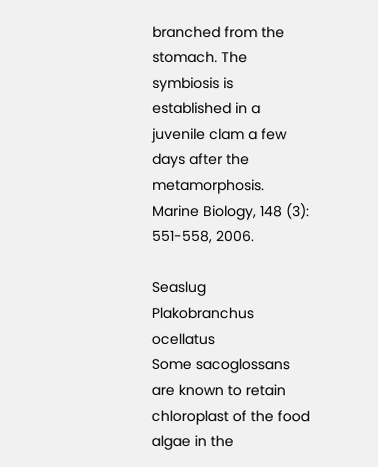branched from the stomach. The symbiosis is established in a juvenile clam a few days after the metamorphosis.
Marine Biology, 148 (3): 551-558, 2006.

Seaslug Plakobranchus ocellatus
Some sacoglossans are known to retain chloroplast of the food algae in the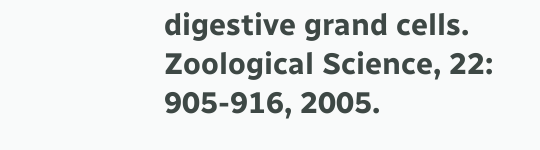digestive grand cells.
Zoological Science, 22: 905-916, 2005.